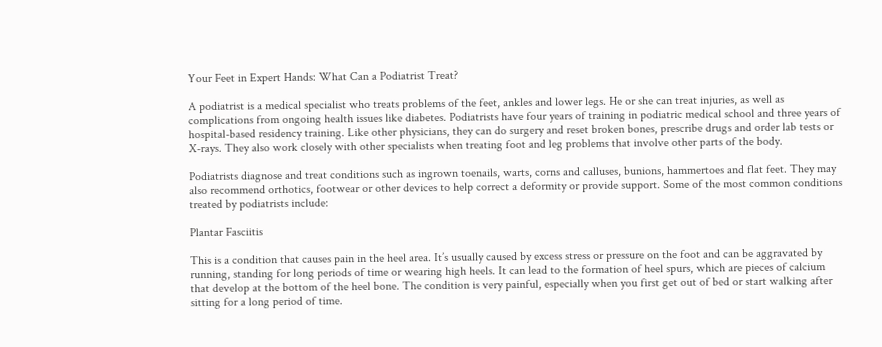Your Feet in Expert Hands: What Can a Podiatrist Treat?

A podiatrist is a medical specialist who treats problems of the feet, ankles and lower legs. He or she can treat injuries, as well as complications from ongoing health issues like diabetes. Podiatrists have four years of training in podiatric medical school and three years of hospital-based residency training. Like other physicians, they can do surgery and reset broken bones, prescribe drugs and order lab tests or X-rays. They also work closely with other specialists when treating foot and leg problems that involve other parts of the body.

Podiatrists diagnose and treat conditions such as ingrown toenails, warts, corns and calluses, bunions, hammertoes and flat feet. They may also recommend orthotics, footwear or other devices to help correct a deformity or provide support. Some of the most common conditions treated by podiatrists include:

Plantar Fasciitis

This is a condition that causes pain in the heel area. It’s usually caused by excess stress or pressure on the foot and can be aggravated by running, standing for long periods of time or wearing high heels. It can lead to the formation of heel spurs, which are pieces of calcium that develop at the bottom of the heel bone. The condition is very painful, especially when you first get out of bed or start walking after sitting for a long period of time.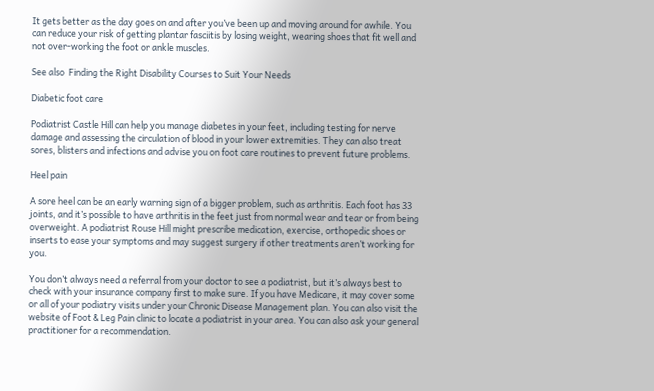It gets better as the day goes on and after you’ve been up and moving around for awhile. You can reduce your risk of getting plantar fasciitis by losing weight, wearing shoes that fit well and not over-working the foot or ankle muscles.

See also  Finding the Right Disability Courses to Suit Your Needs

Diabetic foot care

Podiatrist Castle Hill can help you manage diabetes in your feet, including testing for nerve damage and assessing the circulation of blood in your lower extremities. They can also treat sores, blisters and infections and advise you on foot care routines to prevent future problems.

Heel pain

A sore heel can be an early warning sign of a bigger problem, such as arthritis. Each foot has 33 joints, and it’s possible to have arthritis in the feet just from normal wear and tear or from being overweight. A podiatrist Rouse Hill might prescribe medication, exercise, orthopedic shoes or inserts to ease your symptoms and may suggest surgery if other treatments aren’t working for you.

You don’t always need a referral from your doctor to see a podiatrist, but it’s always best to check with your insurance company first to make sure. If you have Medicare, it may cover some or all of your podiatry visits under your Chronic Disease Management plan. You can also visit the website of Foot & Leg Pain clinic to locate a podiatrist in your area. You can also ask your general practitioner for a recommendation.